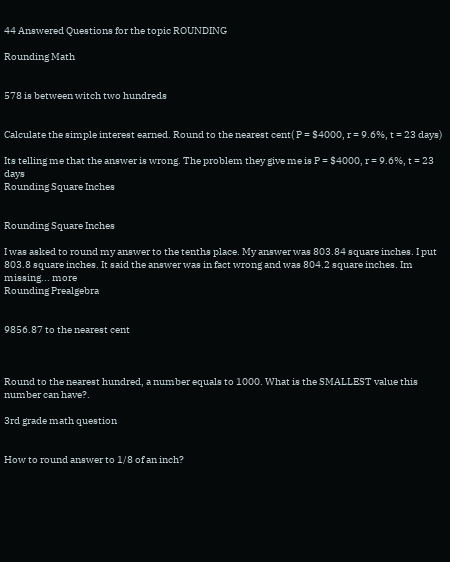44 Answered Questions for the topic ROUNDING

Rounding Math


578 is between witch two hundreds


Calculate the simple interest earned. Round to the nearest cent( P = $4000, r = 9.6%, t = 23 days)

Its telling me that the answer is wrong. The problem they give me is P = $4000, r = 9.6%, t = 23 days
Rounding Square Inches


Rounding Square Inches

I was asked to round my answer to the tenths place. My answer was 803.84 square inches. I put 803.8 square inches. It said the answer was in fact wrong and was 804.2 square inches. Im missing... more
Rounding Prealgebra


9856.87 to the nearest cent



Round to the nearest hundred, a number equals to 1000. What is the SMALLEST value this number can have?.

3rd grade math question


How to round answer to 1/8 of an inch?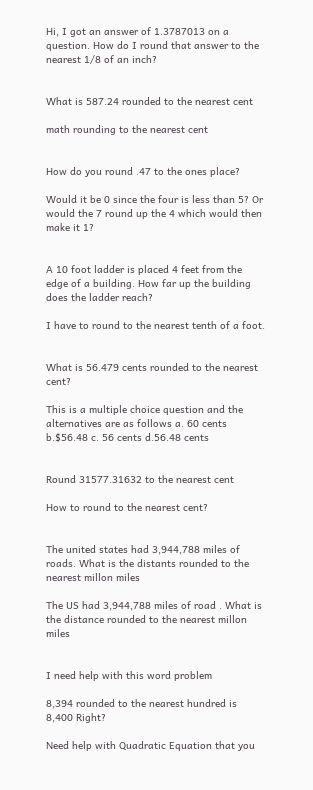Hi, I got an answer of 1.3787013 on a question. How do I round that answer to the nearest 1/8 of an inch?


What is 587.24 rounded to the nearest cent

math rounding to the nearest cent


How do you round .47 to the ones place?

Would it be 0 since the four is less than 5? Or would the 7 round up the 4 which would then make it 1?


A 10 foot ladder is placed 4 feet from the edge of a building. How far up the building does the ladder reach?

I have to round to the nearest tenth of a foot.


What is 56.479 cents rounded to the nearest cent?

This is a multiple choice question and the alternatives are as follows a. 60 cents b.$56.48 c. 56 cents d.56.48 cents


Round 31577.31632 to the nearest cent

How to round to the nearest cent?


The united states had 3,944,788 miles of roads. What is the distants rounded to the nearest millon miles

The US had 3,944,788 miles of road . What is the distance rounded to the nearest millon miles


I need help with this word problem

8,394 rounded to the nearest hundred is 8,400 Right?

Need help with Quadratic Equation that you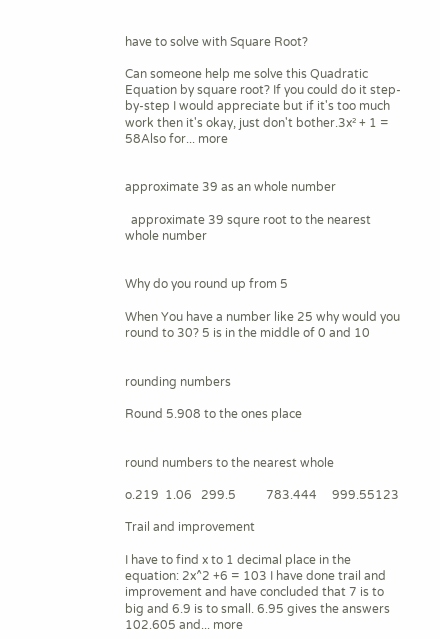have to solve with Square Root?

Can someone help me solve this Quadratic Equation by square root? If you could do it step-by-step I would appreciate but if it's too much work then it's okay, just don't bother.3x² + 1 = 58Also for... more


approximate 39 as an whole number

  approximate 39 squre root to the nearest whole number


Why do you round up from 5

When You have a number like 25 why would you round to 30? 5 is in the middle of 0 and 10


rounding numbers

Round 5.908 to the ones place


round numbers to the nearest whole

o.219  1.06   299.5          783.444     999.55123

Trail and improvement

I have to find x to 1 decimal place in the equation: 2x^2 +6 = 103 I have done trail and improvement and have concluded that 7 is to big and 6.9 is to small. 6.95 gives the answers 102.605 and... more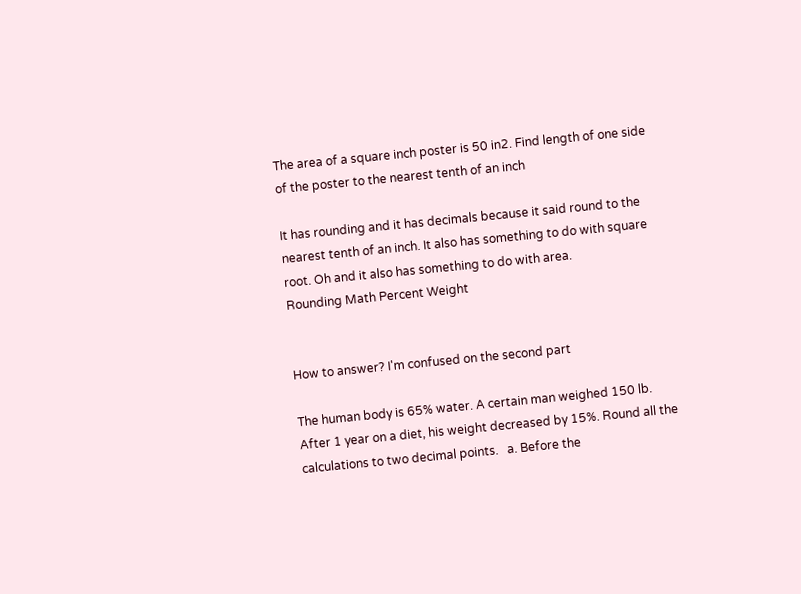The area of a square inch poster is 50 in2. Find length of one side of the poster to the nearest tenth of an inch

It has rounding and it has decimals because it said round to the nearest tenth of an inch. It also has something to do with square root. Oh and it also has something to do with area.
Rounding Math Percent Weight


How to answer? I'm confused on the second part

The human body is 65% water. A certain man weighed 150 lb. After 1 year on a diet, his weight decreased by 15%. Round all the calculations to two decimal points.   a. Before the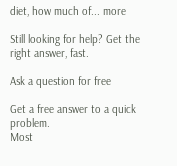diet, how much of... more

Still looking for help? Get the right answer, fast.

Ask a question for free

Get a free answer to a quick problem.
Most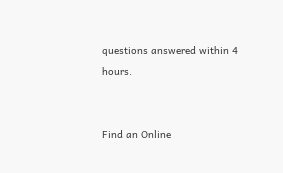questions answered within 4 hours.


Find an Online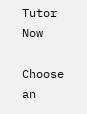Tutor Now

Choose an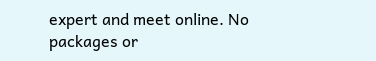expert and meet online. No packages or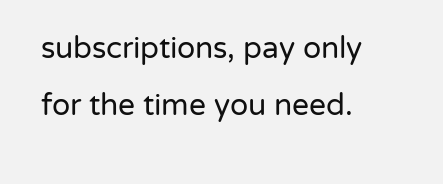subscriptions, pay only for the time you need.